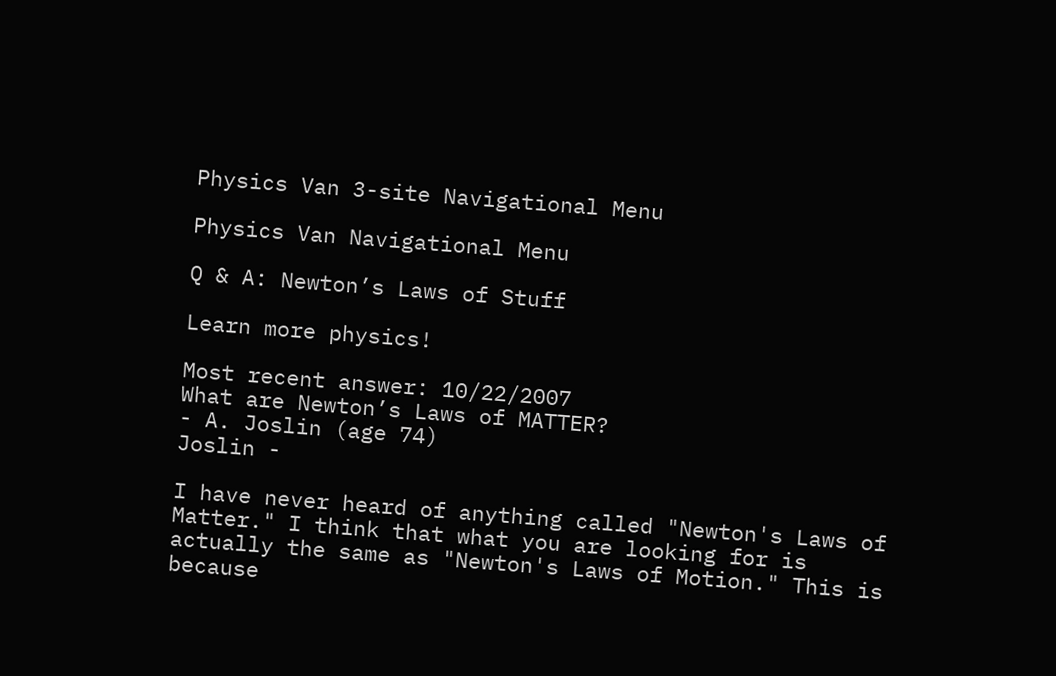Physics Van 3-site Navigational Menu

Physics Van Navigational Menu

Q & A: Newton’s Laws of Stuff

Learn more physics!

Most recent answer: 10/22/2007
What are Newton’s Laws of MATTER?
- A. Joslin (age 74)
Joslin -

I have never heard of anything called "Newton's Laws of Matter." I think that what you are looking for is actually the same as "Newton's Laws of Motion." This is because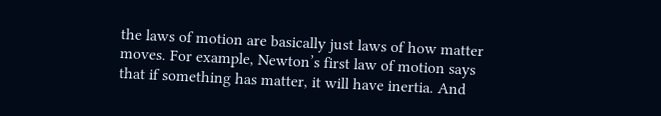the laws of motion are basically just laws of how matter moves. For example, Newton’s first law of motion says that if something has matter, it will have inertia. And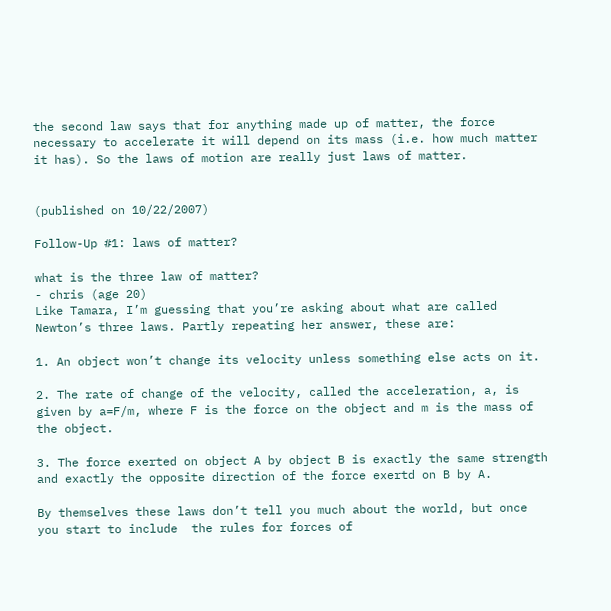the second law says that for anything made up of matter, the force necessary to accelerate it will depend on its mass (i.e. how much matter it has). So the laws of motion are really just laws of matter.


(published on 10/22/2007)

Follow-Up #1: laws of matter?

what is the three law of matter?
- chris (age 20)
Like Tamara, I’m guessing that you’re asking about what are called Newton’s three laws. Partly repeating her answer, these are:

1. An object won’t change its velocity unless something else acts on it.

2. The rate of change of the velocity, called the acceleration, a, is given by a=F/m, where F is the force on the object and m is the mass of the object.

3. The force exerted on object A by object B is exactly the same strength and exactly the opposite direction of the force exertd on B by A.

By themselves these laws don’t tell you much about the world, but once you start to include  the rules for forces of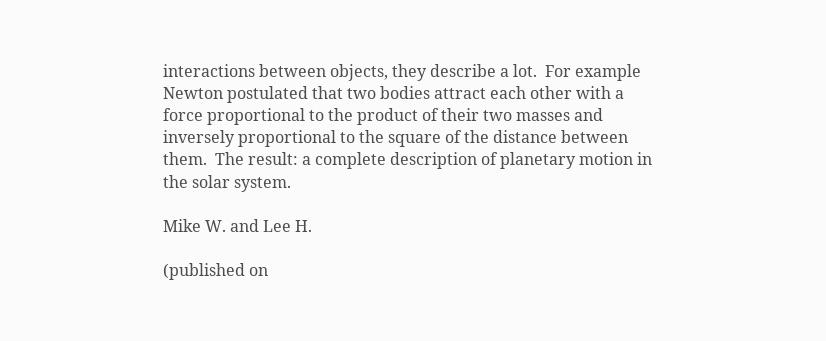interactions between objects, they describe a lot.  For example Newton postulated that two bodies attract each other with a force proportional to the product of their two masses and inversely proportional to the square of the distance between them.  The result: a complete description of planetary motion in the solar system.

Mike W. and Lee H.

(published on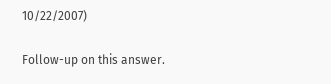10/22/2007)

Follow-up on this answer.